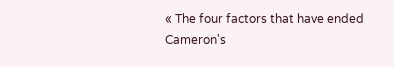« The four factors that have ended Cameron's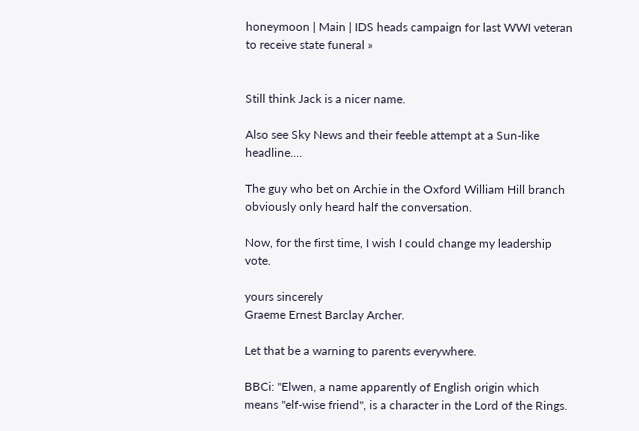honeymoon | Main | IDS heads campaign for last WWI veteran to receive state funeral »


Still think Jack is a nicer name.

Also see Sky News and their feeble attempt at a Sun-like headline....

The guy who bet on Archie in the Oxford William Hill branch obviously only heard half the conversation.

Now, for the first time, I wish I could change my leadership vote.

yours sincerely
Graeme Ernest Barclay Archer.

Let that be a warning to parents everywhere.

BBCi: "Elwen, a name apparently of English origin which means "elf-wise friend", is a character in the Lord of the Rings.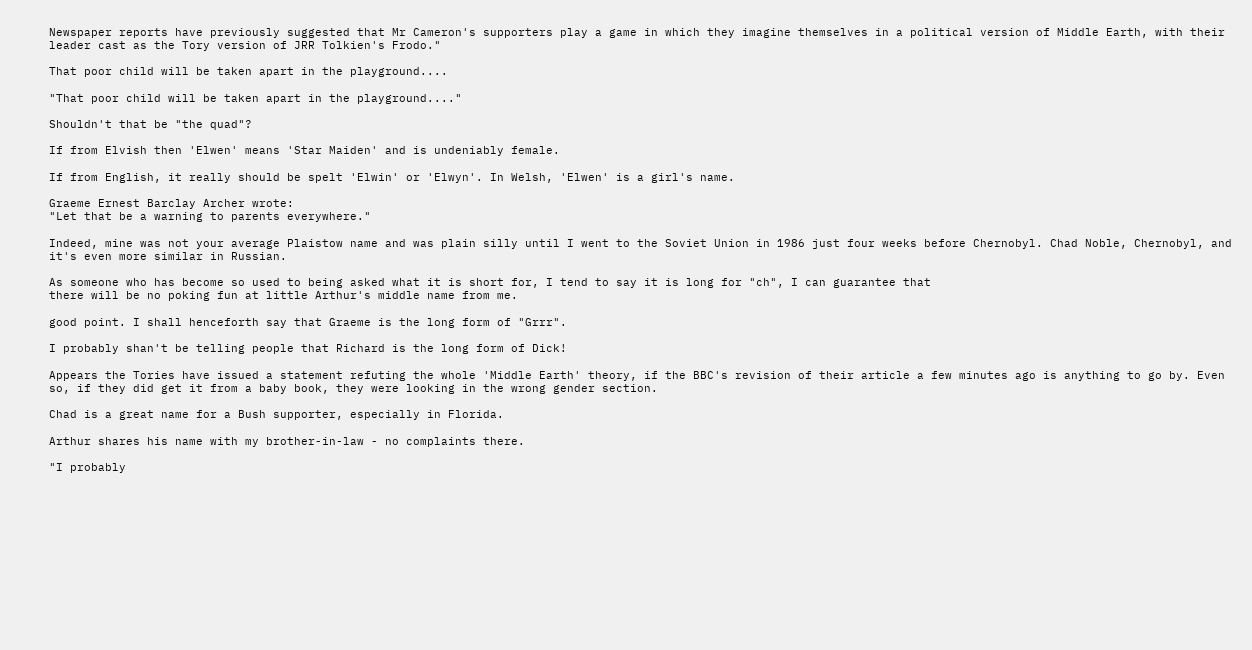Newspaper reports have previously suggested that Mr Cameron's supporters play a game in which they imagine themselves in a political version of Middle Earth, with their leader cast as the Tory version of JRR Tolkien's Frodo."

That poor child will be taken apart in the playground....

"That poor child will be taken apart in the playground...."

Shouldn't that be "the quad"?

If from Elvish then 'Elwen' means 'Star Maiden' and is undeniably female.

If from English, it really should be spelt 'Elwin' or 'Elwyn'. In Welsh, 'Elwen' is a girl's name.

Graeme Ernest Barclay Archer wrote:
"Let that be a warning to parents everywhere."

Indeed, mine was not your average Plaistow name and was plain silly until I went to the Soviet Union in 1986 just four weeks before Chernobyl. Chad Noble, Chernobyl, and it's even more similar in Russian.

As someone who has become so used to being asked what it is short for, I tend to say it is long for "ch", I can guarantee that
there will be no poking fun at little Arthur's middle name from me.

good point. I shall henceforth say that Graeme is the long form of "Grrr".

I probably shan't be telling people that Richard is the long form of Dick!

Appears the Tories have issued a statement refuting the whole 'Middle Earth' theory, if the BBC's revision of their article a few minutes ago is anything to go by. Even so, if they did get it from a baby book, they were looking in the wrong gender section.

Chad is a great name for a Bush supporter, especially in Florida.

Arthur shares his name with my brother-in-law - no complaints there.

"I probably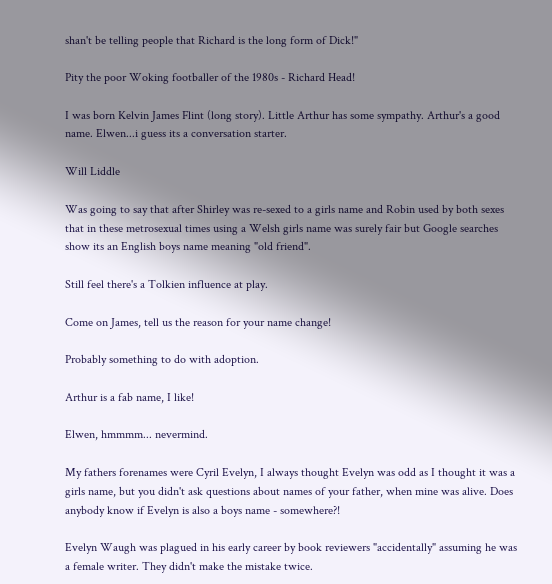shan't be telling people that Richard is the long form of Dick!"

Pity the poor Woking footballer of the 1980s - Richard Head!

I was born Kelvin James Flint (long story). Little Arthur has some sympathy. Arthur's a good name. Elwen...i guess its a conversation starter.

Will Liddle

Was going to say that after Shirley was re-sexed to a girls name and Robin used by both sexes that in these metrosexual times using a Welsh girls name was surely fair but Google searches show its an English boys name meaning "old friend".

Still feel there's a Tolkien influence at play.

Come on James, tell us the reason for your name change!

Probably something to do with adoption.

Arthur is a fab name, I like!

Elwen, hmmmm... nevermind.

My fathers forenames were Cyril Evelyn, I always thought Evelyn was odd as I thought it was a girls name, but you didn't ask questions about names of your father, when mine was alive. Does anybody know if Evelyn is also a boys name - somewhere?!

Evelyn Waugh was plagued in his early career by book reviewers "accidentally" assuming he was a female writer. They didn't make the mistake twice.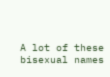A lot of these bisexual names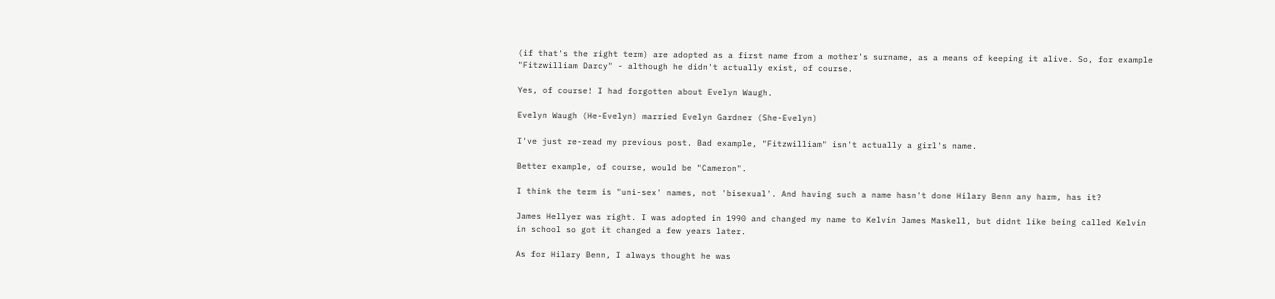(if that's the right term) are adopted as a first name from a mother's surname, as a means of keeping it alive. So, for example "Fitzwilliam Darcy" - although he didn't actually exist, of course.

Yes, of course! I had forgotten about Evelyn Waugh.

Evelyn Waugh (He-Evelyn) married Evelyn Gardner (She-Evelyn)

I've just re-read my previous post. Bad example, "Fitzwilliam" isn't actually a girl's name.

Better example, of course, would be "Cameron".

I think the term is "uni-sex' names, not 'bisexual'. And having such a name hasn't done Hilary Benn any harm, has it?

James Hellyer was right. I was adopted in 1990 and changed my name to Kelvin James Maskell, but didnt like being called Kelvin in school so got it changed a few years later.

As for Hilary Benn, I always thought he was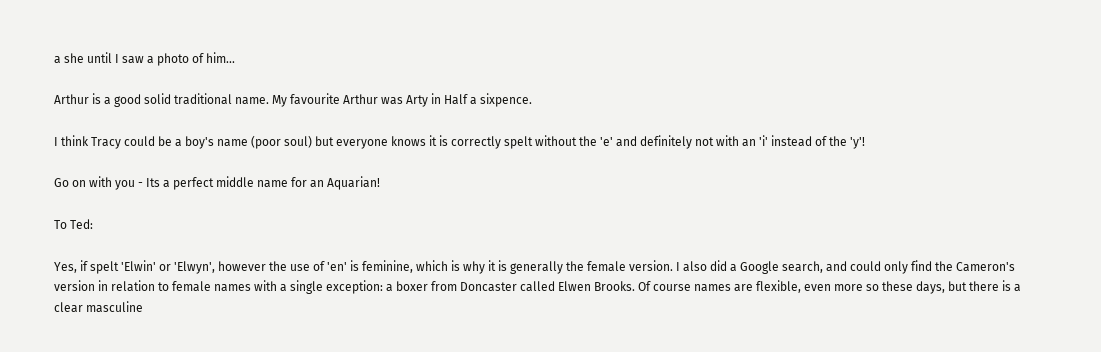a she until I saw a photo of him...

Arthur is a good solid traditional name. My favourite Arthur was Arty in Half a sixpence.

I think Tracy could be a boy's name (poor soul) but everyone knows it is correctly spelt without the 'e' and definitely not with an 'i' instead of the 'y'!

Go on with you - Its a perfect middle name for an Aquarian!

To Ted:

Yes, if spelt 'Elwin' or 'Elwyn', however the use of 'en' is feminine, which is why it is generally the female version. I also did a Google search, and could only find the Cameron's version in relation to female names with a single exception: a boxer from Doncaster called Elwen Brooks. Of course names are flexible, even more so these days, but there is a clear masculine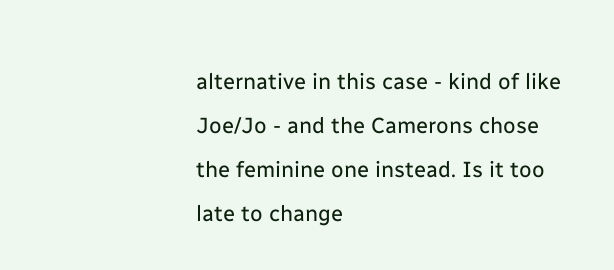alternative in this case - kind of like Joe/Jo - and the Camerons chose the feminine one instead. Is it too late to change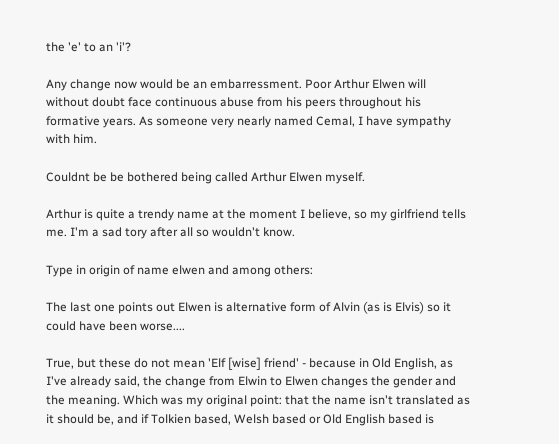the 'e' to an 'i'?

Any change now would be an embarressment. Poor Arthur Elwen will without doubt face continuous abuse from his peers throughout his formative years. As someone very nearly named Cemal, I have sympathy with him.

Couldnt be be bothered being called Arthur Elwen myself.

Arthur is quite a trendy name at the moment I believe, so my girlfriend tells me. I'm a sad tory after all so wouldn't know.

Type in origin of name elwen and among others:

The last one points out Elwen is alternative form of Alvin (as is Elvis) so it could have been worse....

True, but these do not mean 'Elf [wise] friend' - because in Old English, as I've already said, the change from Elwin to Elwen changes the gender and the meaning. Which was my original point: that the name isn't translated as it should be, and if Tolkien based, Welsh based or Old English based is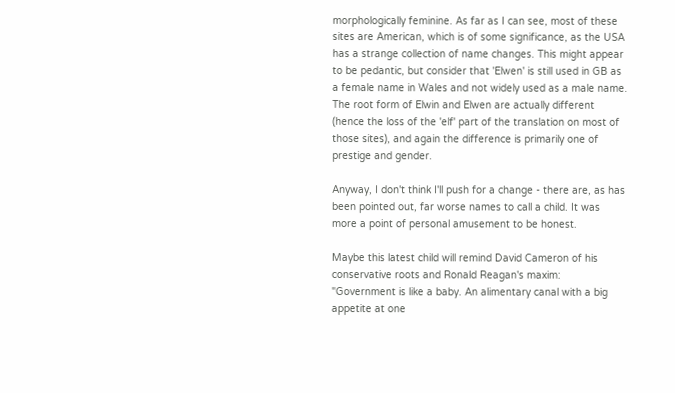morphologically feminine. As far as I can see, most of these sites are American, which is of some significance, as the USA has a strange collection of name changes. This might appear to be pedantic, but consider that 'Elwen' is still used in GB as a female name in Wales and not widely used as a male name. The root form of Elwin and Elwen are actually different (hence the loss of the 'elf' part of the translation on most of those sites), and again the difference is primarily one of prestige and gender.

Anyway, I don't think I'll push for a change - there are, as has been pointed out, far worse names to call a child. It was more a point of personal amusement to be honest.

Maybe this latest child will remind David Cameron of his conservative roots and Ronald Reagan's maxim: "Government is like a baby. An alimentary canal with a big appetite at one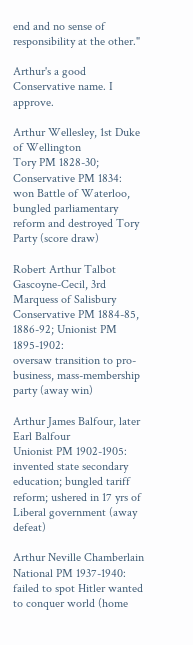end and no sense of responsibility at the other."

Arthur's a good Conservative name. I approve.

Arthur Wellesley, 1st Duke of Wellington
Tory PM 1828-30; Conservative PM 1834:
won Battle of Waterloo, bungled parliamentary reform and destroyed Tory Party (score draw)

Robert Arthur Talbot Gascoyne-Cecil, 3rd Marquess of Salisbury
Conservative PM 1884-85, 1886-92; Unionist PM 1895-1902:
oversaw transition to pro-business, mass-membership party (away win)

Arthur James Balfour, later Earl Balfour
Unionist PM 1902-1905:
invented state secondary education; bungled tariff reform; ushered in 17 yrs of Liberal government (away defeat)

Arthur Neville Chamberlain
National PM 1937-1940:
failed to spot Hitler wanted to conquer world (home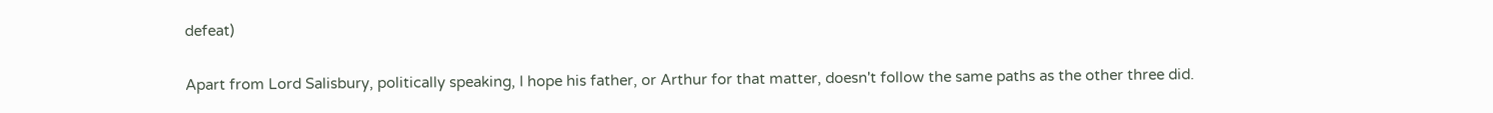defeat)

Apart from Lord Salisbury, politically speaking, I hope his father, or Arthur for that matter, doesn't follow the same paths as the other three did.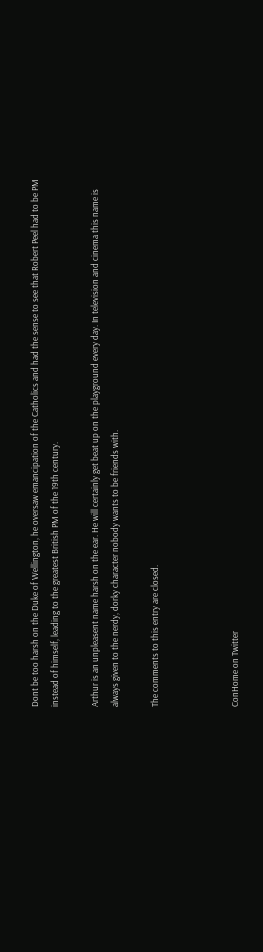Dont be too harsh on the Duke of Wellington, he oversaw emancipation of the Catholics and had the sense to see that Robert Peel had to be PM instead of himself, leading to the greatest British PM of the 19th century.

Arthur is an unpleasent name harsh on the ear. He will certainly get beat up on the playground every day. In television and cinema this name is always given to the nerdy, dorky character nobody wants to be friends with.

The comments to this entry are closed.



ConHome on Twitter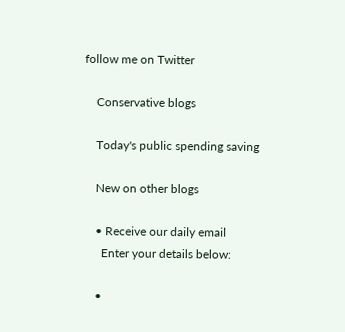follow me on Twitter

    Conservative blogs

    Today's public spending saving

    New on other blogs

    • Receive our daily email
      Enter your details below:

    •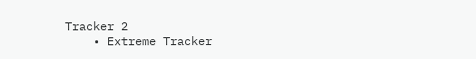Tracker 2
    • Extreme Tracker